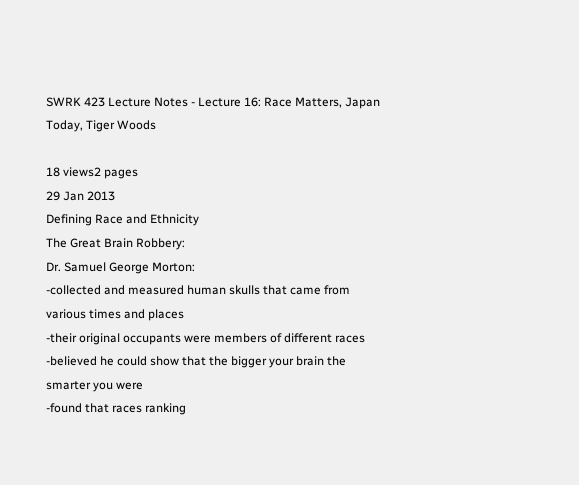SWRK 423 Lecture Notes - Lecture 16: Race Matters, Japan Today, Tiger Woods

18 views2 pages
29 Jan 2013
Defining Race and Ethnicity
The Great Brain Robbery:
Dr. Samuel George Morton:
-collected and measured human skulls that came from various times and places
-their original occupants were members of different races
-believed he could show that the bigger your brain the smarter you were
-found that races ranking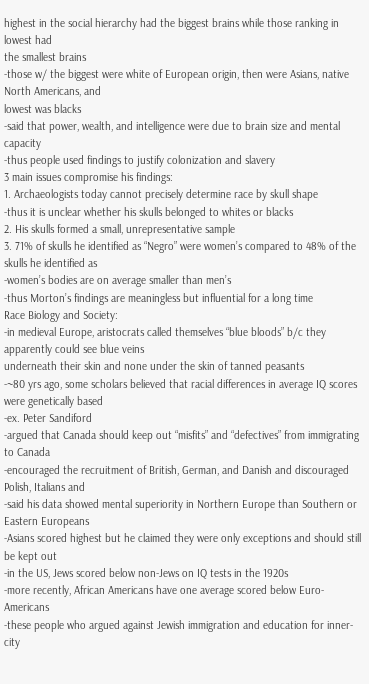highest in the social hierarchy had the biggest brains while those ranking in lowest had
the smallest brains
-those w/ the biggest were white of European origin, then were Asians, native North Americans, and
lowest was blacks
-said that power, wealth, and intelligence were due to brain size and mental capacity
-thus people used findings to justify colonization and slavery
3 main issues compromise his findings:
1. Archaeologists today cannot precisely determine race by skull shape
-thus it is unclear whether his skulls belonged to whites or blacks
2. His skulls formed a small, unrepresentative sample
3. 71% of skulls he identified as “Negro” were women’s compared to 48% of the skulls he identified as
-women’s bodies are on average smaller than men’s
-thus Morton’s findings are meaningless but influential for a long time
Race Biology and Society:
-in medieval Europe, aristocrats called themselves “blue bloods” b/c they apparently could see blue veins
underneath their skin and none under the skin of tanned peasants
-~80 yrs ago, some scholars believed that racial differences in average IQ scores were genetically based
-ex. Peter Sandiford
-argued that Canada should keep out “misfits” and “defectives” from immigrating to Canada
-encouraged the recruitment of British, German, and Danish and discouraged Polish, Italians and
-said his data showed mental superiority in Northern Europe than Southern or Eastern Europeans
-Asians scored highest but he claimed they were only exceptions and should still be kept out
-in the US, Jews scored below non-Jews on IQ tests in the 1920s
-more recently, African Americans have one average scored below Euro-Americans
-these people who argued against Jewish immigration and education for inner-city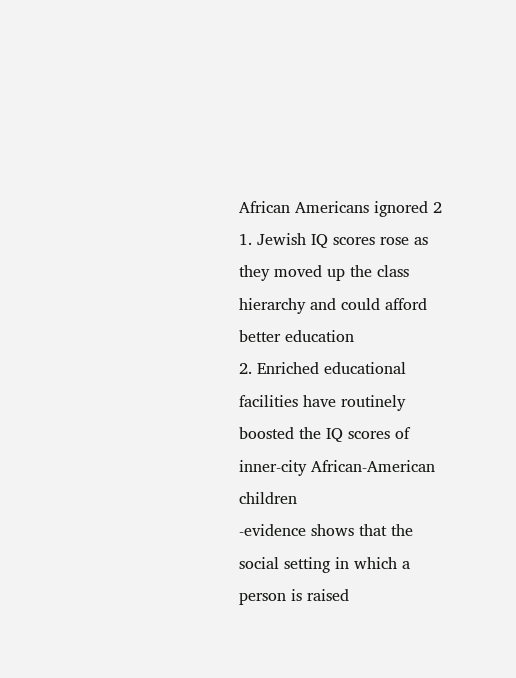African Americans ignored 2
1. Jewish IQ scores rose as they moved up the class hierarchy and could afford better education
2. Enriched educational facilities have routinely boosted the IQ scores of inner-city African-American children
-evidence shows that the social setting in which a person is raised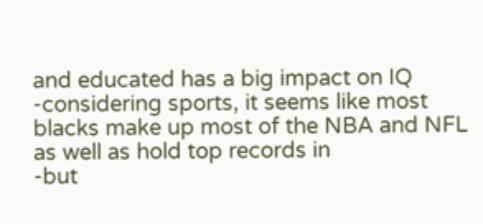and educated has a big impact on IQ
-considering sports, it seems like most blacks make up most of the NBA and NFL as well as hold top records in
-but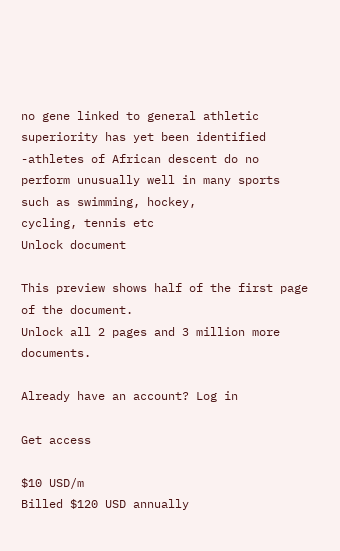no gene linked to general athletic superiority has yet been identified
-athletes of African descent do no perform unusually well in many sports such as swimming, hockey,
cycling, tennis etc
Unlock document

This preview shows half of the first page of the document.
Unlock all 2 pages and 3 million more documents.

Already have an account? Log in

Get access

$10 USD/m
Billed $120 USD annually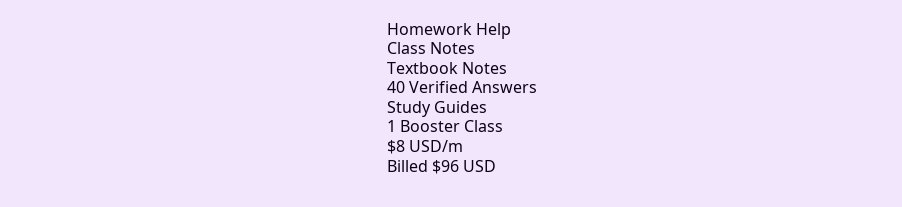Homework Help
Class Notes
Textbook Notes
40 Verified Answers
Study Guides
1 Booster Class
$8 USD/m
Billed $96 USD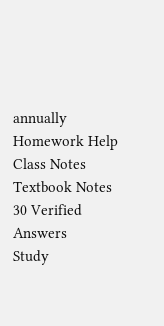annually
Homework Help
Class Notes
Textbook Notes
30 Verified Answers
Study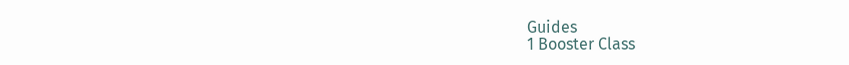Guides
1 Booster Class